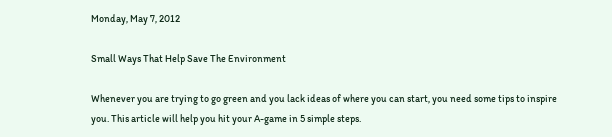Monday, May 7, 2012

Small Ways That Help Save The Environment

Whenever you are trying to go green and you lack ideas of where you can start, you need some tips to inspire you. This article will help you hit your A-game in 5 simple steps.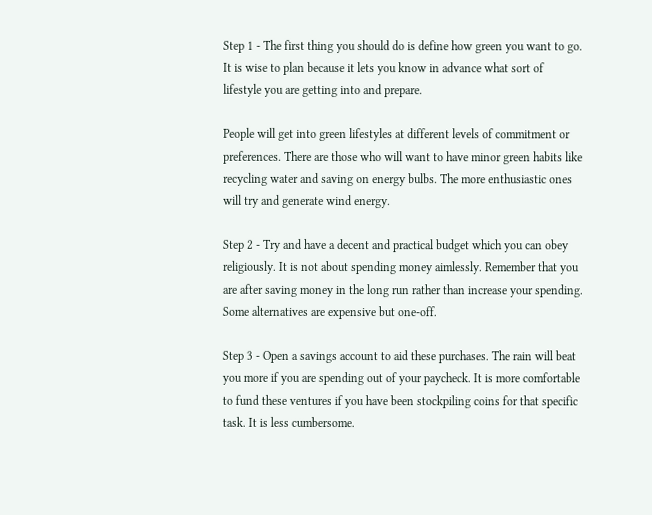Step 1 - The first thing you should do is define how green you want to go. It is wise to plan because it lets you know in advance what sort of lifestyle you are getting into and prepare.

People will get into green lifestyles at different levels of commitment or preferences. There are those who will want to have minor green habits like recycling water and saving on energy bulbs. The more enthusiastic ones will try and generate wind energy.

Step 2 - Try and have a decent and practical budget which you can obey religiously. It is not about spending money aimlessly. Remember that you are after saving money in the long run rather than increase your spending. Some alternatives are expensive but one-off.

Step 3 - Open a savings account to aid these purchases. The rain will beat you more if you are spending out of your paycheck. It is more comfortable to fund these ventures if you have been stockpiling coins for that specific task. It is less cumbersome.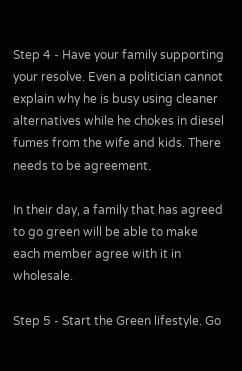Step 4 - Have your family supporting your resolve. Even a politician cannot explain why he is busy using cleaner alternatives while he chokes in diesel fumes from the wife and kids. There needs to be agreement.

In their day, a family that has agreed to go green will be able to make each member agree with it in wholesale.

Step 5 - Start the Green lifestyle. Go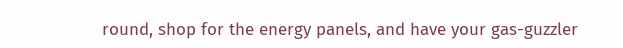round, shop for the energy panels, and have your gas-guzzler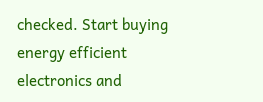checked. Start buying energy efficient electronics and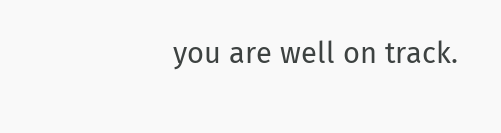you are well on track.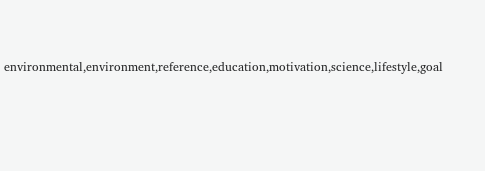environmental,environment,reference,education,motivation,science,lifestyle,goal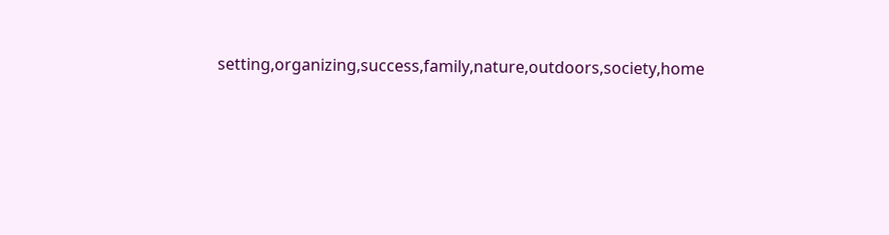setting,organizing,success,family,nature,outdoors,society,home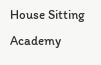House Sitting Academy